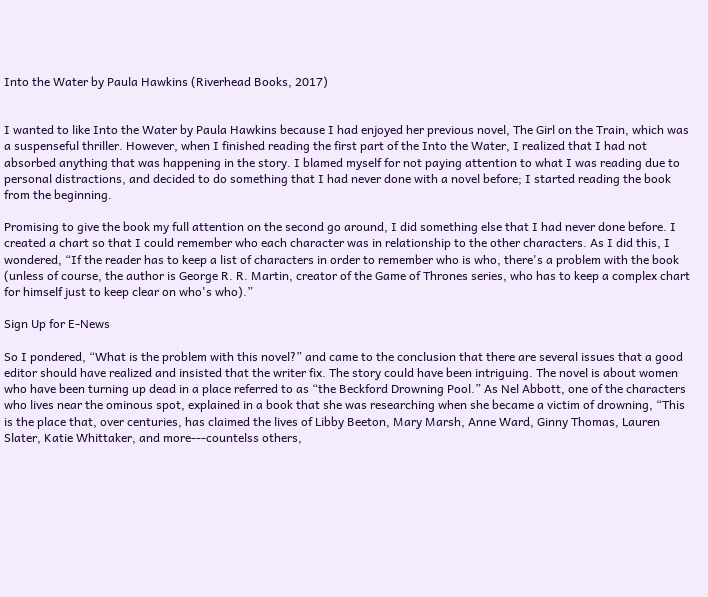Into the Water by Paula Hawkins (Riverhead Books, 2017)


I wanted to like Into the Water by Paula Hawkins because I had enjoyed her previous novel, The Girl on the Train, which was a suspenseful thriller. However, when I finished reading the first part of the Into the Water, I realized that I had not absorbed anything that was happening in the story. I blamed myself for not paying attention to what I was reading due to personal distractions, and decided to do something that I had never done with a novel before; I started reading the book from the beginning.

Promising to give the book my full attention on the second go around, I did something else that I had never done before. I created a chart so that I could remember who each character was in relationship to the other characters. As I did this, I wondered, “If the reader has to keep a list of characters in order to remember who is who, there's a problem with the book (unless of course, the author is George R. R. Martin, creator of the Game of Thrones series, who has to keep a complex chart for himself just to keep clear on who's who).”

Sign Up for E-News

So I pondered, “What is the problem with this novel?” and came to the conclusion that there are several issues that a good editor should have realized and insisted that the writer fix. The story could have been intriguing. The novel is about women who have been turning up dead in a place referred to as “the Beckford Drowning Pool.” As Nel Abbott, one of the characters who lives near the ominous spot, explained in a book that she was researching when she became a victim of drowning, “This is the place that, over centuries, has claimed the lives of Libby Beeton, Mary Marsh, Anne Ward, Ginny Thomas, Lauren Slater, Katie Whittaker, and more---countelss others,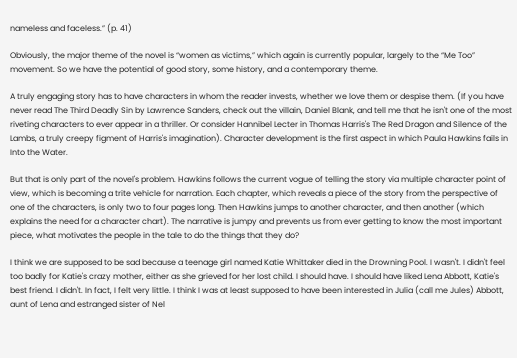nameless and faceless.” (p. 41)

Obviously, the major theme of the novel is “women as victims,” which again is currently popular, largely to the “Me Too” movement. So we have the potential of good story, some history, and a contemporary theme.

A truly engaging story has to have characters in whom the reader invests, whether we love them or despise them. (If you have never read The Third Deadly Sin by Lawrence Sanders, check out the villain, Daniel Blank, and tell me that he isn't one of the most riveting characters to ever appear in a thriller. Or consider Hannibel Lecter in Thomas Harris's The Red Dragon and Silence of the Lambs, a truly creepy figment of Harris's imagination). Character development is the first aspect in which Paula Hawkins fails in Into the Water.

But that is only part of the novel's problem. Hawkins follows the current vogue of telling the story via multiple character point of view, which is becoming a trite vehicle for narration. Each chapter, which reveals a piece of the story from the perspective of one of the characters, is only two to four pages long. Then Hawkins jumps to another character, and then another (which explains the need for a character chart). The narrative is jumpy and prevents us from ever getting to know the most important piece, what motivates the people in the tale to do the things that they do?

I think we are supposed to be sad because a teenage girl named Katie Whittaker died in the Drowning Pool. I wasn't. I didn't feel too badly for Katie's crazy mother, either as she grieved for her lost child. I should have. I should have liked Lena Abbott, Katie's best friend. I didn't. In fact, I felt very little. I think I was at least supposed to have been interested in Julia (call me Jules) Abbott, aunt of Lena and estranged sister of Nel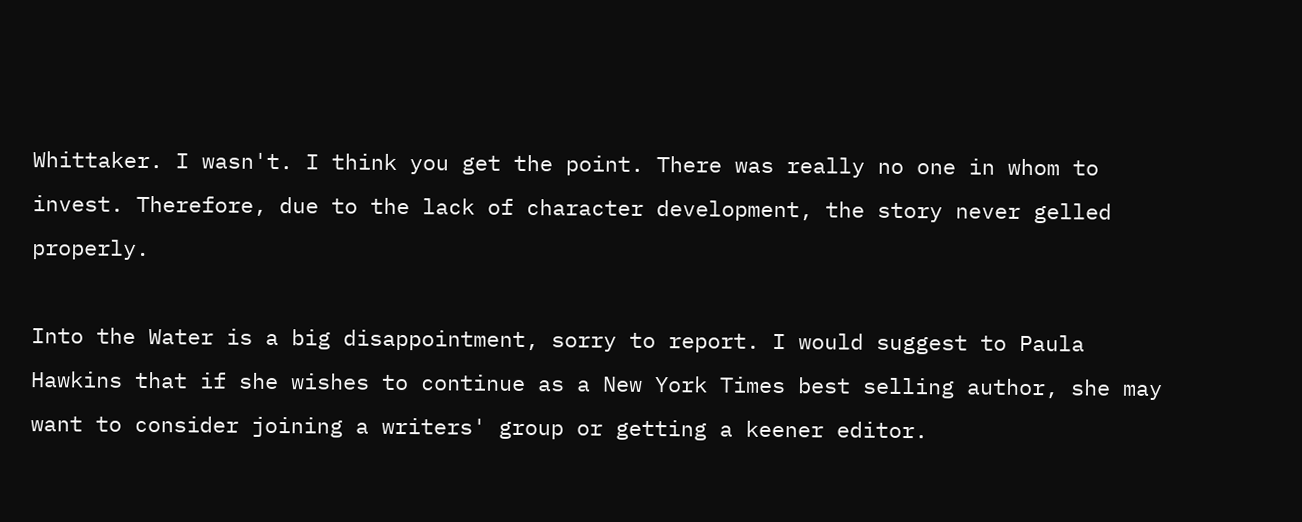Whittaker. I wasn't. I think you get the point. There was really no one in whom to invest. Therefore, due to the lack of character development, the story never gelled properly.

Into the Water is a big disappointment, sorry to report. I would suggest to Paula Hawkins that if she wishes to continue as a New York Times best selling author, she may want to consider joining a writers' group or getting a keener editor.